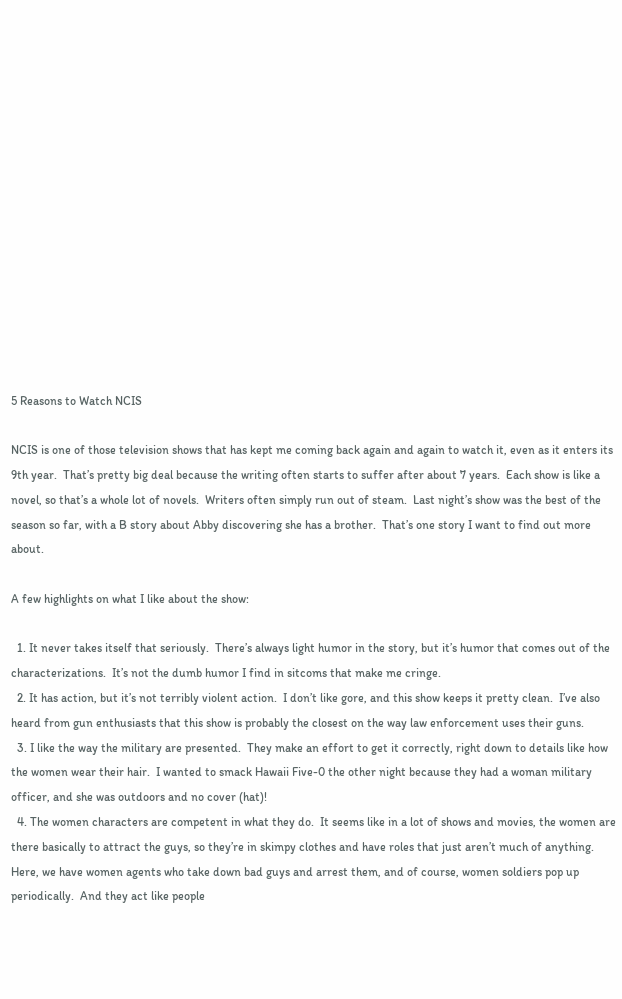5 Reasons to Watch NCIS

NCIS is one of those television shows that has kept me coming back again and again to watch it, even as it enters its 9th year.  That’s pretty big deal because the writing often starts to suffer after about 7 years.  Each show is like a novel, so that’s a whole lot of novels.  Writers often simply run out of steam.  Last night’s show was the best of the season so far, with a B story about Abby discovering she has a brother.  That’s one story I want to find out more about.

A few highlights on what I like about the show:

  1. It never takes itself that seriously.  There’s always light humor in the story, but it’s humor that comes out of the characterizations.  It’s not the dumb humor I find in sitcoms that make me cringe.
  2. It has action, but it’s not terribly violent action.  I don’t like gore, and this show keeps it pretty clean.  I’ve also heard from gun enthusiasts that this show is probably the closest on the way law enforcement uses their guns.
  3. I like the way the military are presented.  They make an effort to get it correctly, right down to details like how the women wear their hair.  I wanted to smack Hawaii Five-0 the other night because they had a woman military officer, and she was outdoors and no cover (hat)!
  4. The women characters are competent in what they do.  It seems like in a lot of shows and movies, the women are there basically to attract the guys, so they’re in skimpy clothes and have roles that just aren’t much of anything.  Here, we have women agents who take down bad guys and arrest them, and of course, women soldiers pop up periodically.  And they act like people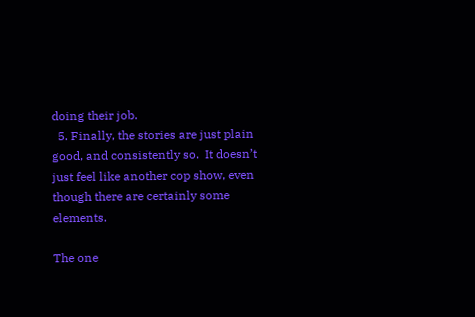doing their job.
  5. Finally, the stories are just plain good, and consistently so.  It doesn’t just feel like another cop show, even though there are certainly some elements.

The one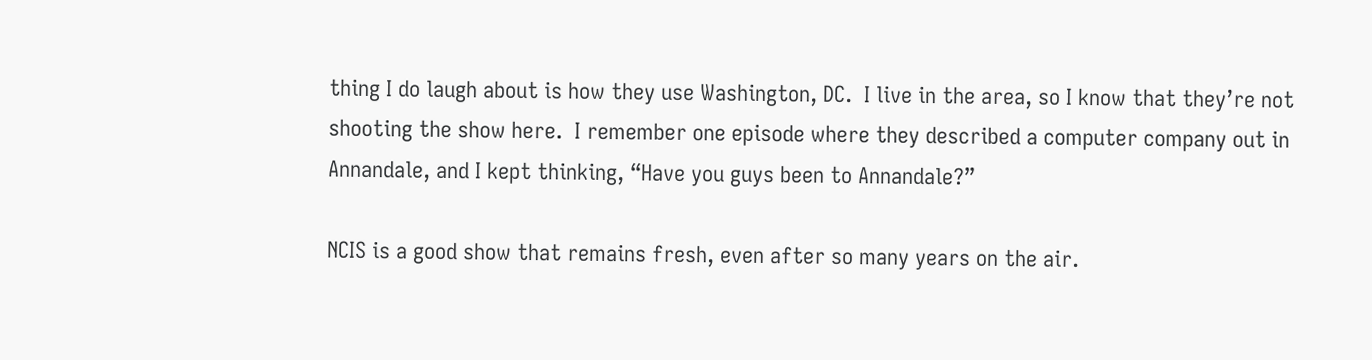thing I do laugh about is how they use Washington, DC.  I live in the area, so I know that they’re not shooting the show here.  I remember one episode where they described a computer company out in Annandale, and I kept thinking, “Have you guys been to Annandale?”

NCIS is a good show that remains fresh, even after so many years on the air.